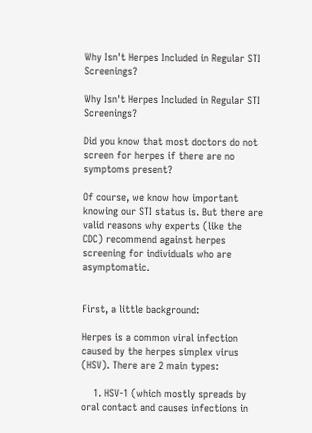Why Isn't Herpes Included in Regular STI Screenings?

Why Isn't Herpes Included in Regular STI Screenings?

Did you know that most doctors do not screen for herpes if there are no symptoms present?

Of course, we know how important knowing our STI status is. But there are valid reasons why experts (like the CDC) recommend against herpes screening for individuals who are asymptomatic.


First, a little background:

Herpes is a common viral infection caused by the herpes simplex virus (HSV). There are 2 main types:

    1. HSV-1 (which mostly spreads by oral contact and causes infections in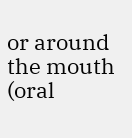or around the mouth (oral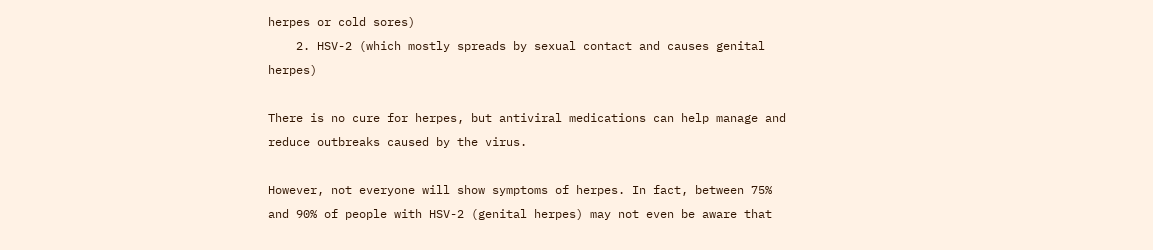herpes or cold sores)
    2. HSV-2 (which mostly spreads by sexual contact and causes genital herpes)

There is no cure for herpes, but antiviral medications can help manage and reduce outbreaks caused by the virus.

However, not everyone will show symptoms of herpes. In fact, between 75% and 90% of people with HSV-2 (genital herpes) may not even be aware that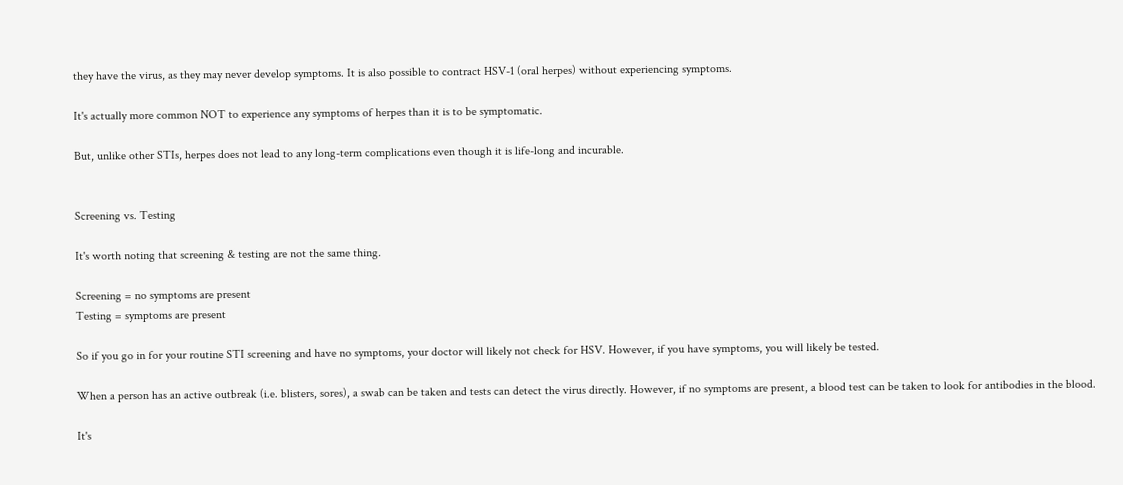they have the virus, as they may never develop symptoms. It is also possible to contract HSV-1 (oral herpes) without experiencing symptoms.

It's actually more common NOT to experience any symptoms of herpes than it is to be symptomatic.

But, unlike other STIs, herpes does not lead to any long-term complications even though it is life-long and incurable.


Screening vs. Testing

It's worth noting that screening & testing are not the same thing.

Screening = no symptoms are present
Testing = symptoms are present

So if you go in for your routine STI screening and have no symptoms, your doctor will likely not check for HSV. However, if you have symptoms, you will likely be tested.

When a person has an active outbreak (i.e. blisters, sores), a swab can be taken and tests can detect the virus directly. However, if no symptoms are present, a blood test can be taken to look for antibodies in the blood.

It's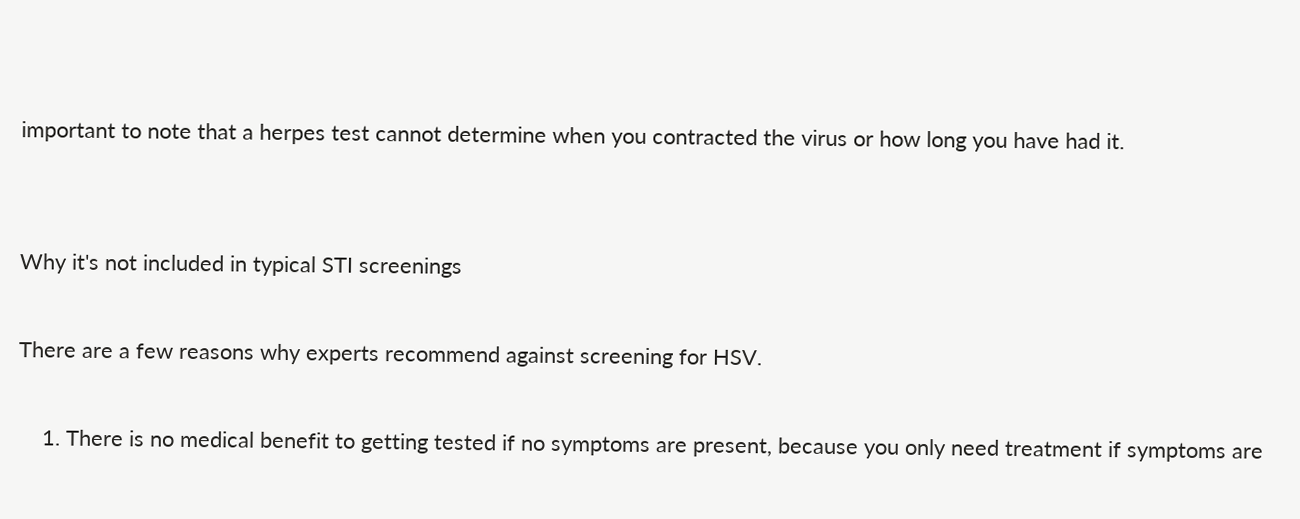important to note that a herpes test cannot determine when you contracted the virus or how long you have had it.


Why it's not included in typical STI screenings

There are a few reasons why experts recommend against screening for HSV.

    1. There is no medical benefit to getting tested if no symptoms are present, because you only need treatment if symptoms are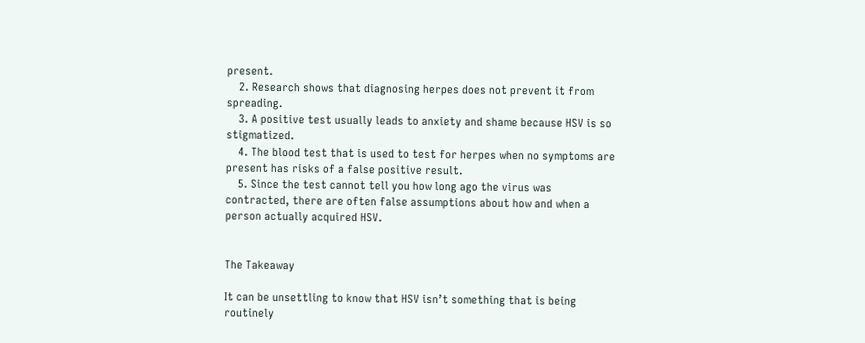present.
    2. Research shows that diagnosing herpes does not prevent it from spreading.
    3. A positive test usually leads to anxiety and shame because HSV is so stigmatized.
    4. The blood test that is used to test for herpes when no symptoms are present has risks of a false positive result.
    5. Since the test cannot tell you how long ago the virus was contracted, there are often false assumptions about how and when a person actually acquired HSV.


The Takeaway

It can be unsettling to know that HSV isn’t something that is being routinely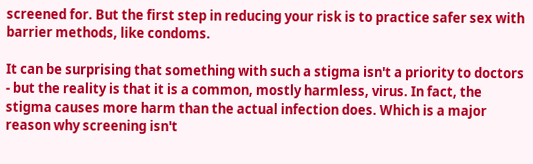screened for. But the first step in reducing your risk is to practice safer sex with barrier methods, like condoms.

It can be surprising that something with such a stigma isn't a priority to doctors - but the reality is that it is a common, mostly harmless, virus. In fact, the stigma causes more harm than the actual infection does. Which is a major reason why screening isn't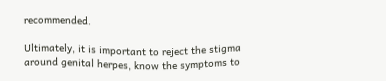recommended.

Ultimately, it is important to reject the stigma around genital herpes, know the symptoms to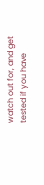watch out for, and get tested if you have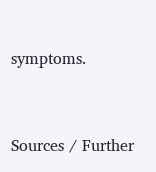symptoms.


Sources / Further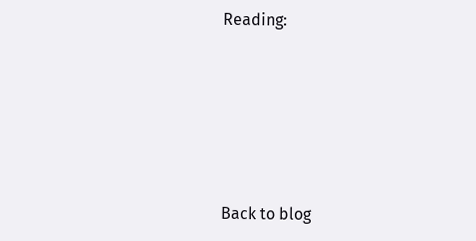Reading:








Back to blog